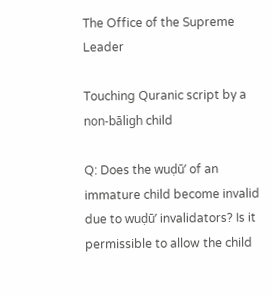The Office of the Supreme Leader

Touching Quranic script by a non-bāligh child

Q: Does the wuḍū’ of an immature child become invalid due to wuḍū’ invalidators? Is it permissible to allow the child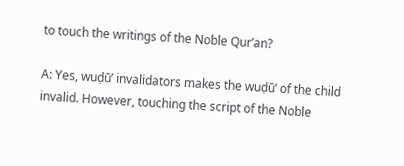to touch the writings of the Noble Qur’an?

A: Yes, wuḍū’ invalidators makes the wuḍū’ of the child invalid. However, touching the script of the Noble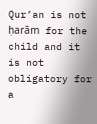Qur’an is not ḥarām for the child and it is not obligatory for a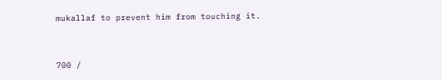mukallaf to prevent him from touching it.


700 /